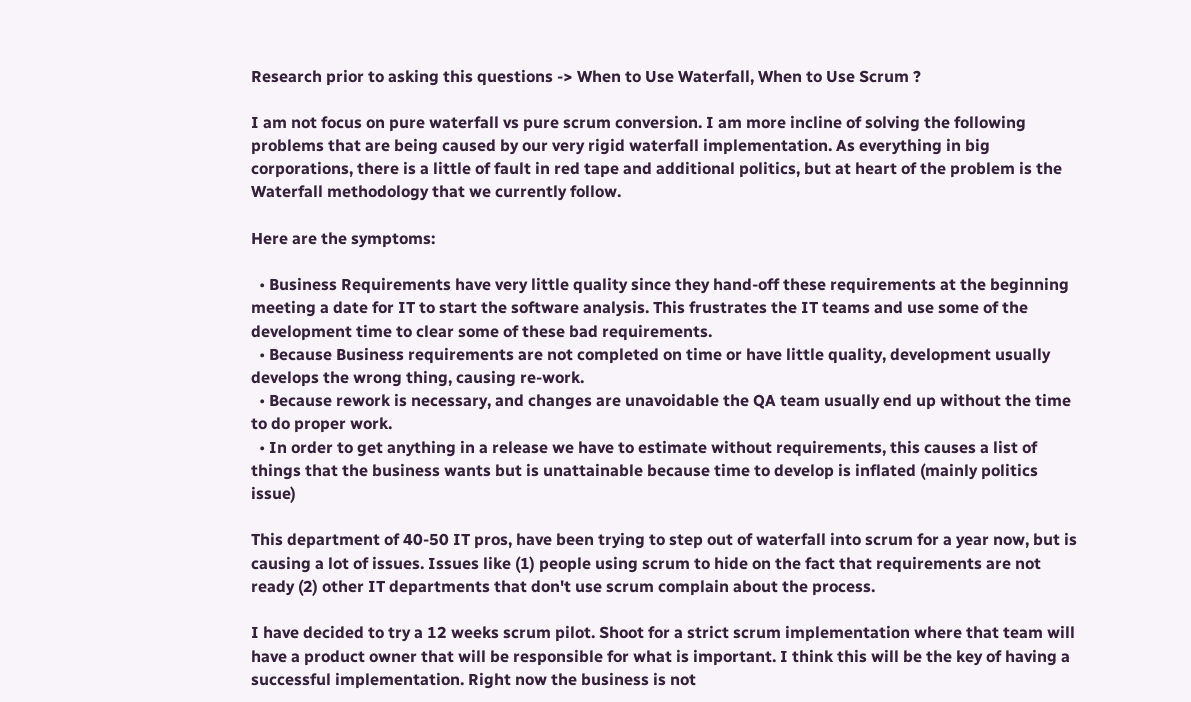Research prior to asking this questions -> When to Use Waterfall, When to Use Scrum ?

I am not focus on pure waterfall vs pure scrum conversion. I am more incline of solving the following problems that are being caused by our very rigid waterfall implementation. As everything in big corporations, there is a little of fault in red tape and additional politics, but at heart of the problem is the Waterfall methodology that we currently follow.

Here are the symptoms:

  • Business Requirements have very little quality since they hand-off these requirements at the beginning meeting a date for IT to start the software analysis. This frustrates the IT teams and use some of the development time to clear some of these bad requirements.
  • Because Business requirements are not completed on time or have little quality, development usually develops the wrong thing, causing re-work.
  • Because rework is necessary, and changes are unavoidable the QA team usually end up without the time to do proper work.
  • In order to get anything in a release we have to estimate without requirements, this causes a list of things that the business wants but is unattainable because time to develop is inflated (mainly politics issue)

This department of 40-50 IT pros, have been trying to step out of waterfall into scrum for a year now, but is causing a lot of issues. Issues like (1) people using scrum to hide on the fact that requirements are not ready (2) other IT departments that don't use scrum complain about the process.

I have decided to try a 12 weeks scrum pilot. Shoot for a strict scrum implementation where that team will have a product owner that will be responsible for what is important. I think this will be the key of having a successful implementation. Right now the business is not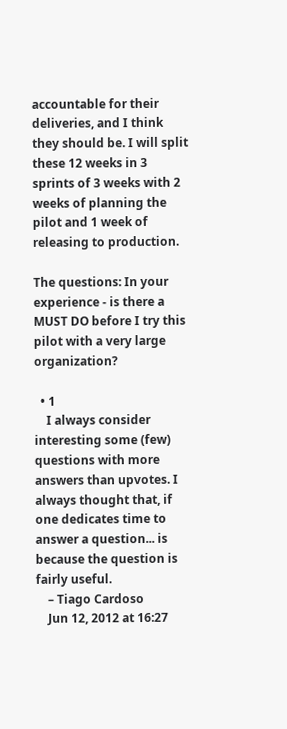accountable for their deliveries, and I think they should be. I will split these 12 weeks in 3 sprints of 3 weeks with 2 weeks of planning the pilot and 1 week of releasing to production.

The questions: In your experience - is there a MUST DO before I try this pilot with a very large organization?

  • 1
    I always consider interesting some (few) questions with more answers than upvotes. I always thought that, if one dedicates time to answer a question... is because the question is fairly useful.
    – Tiago Cardoso
    Jun 12, 2012 at 16:27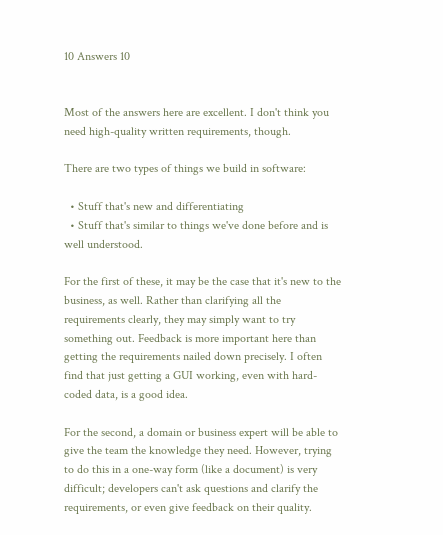10 Answers 10


Most of the answers here are excellent. I don't think you need high-quality written requirements, though.

There are two types of things we build in software:

  • Stuff that's new and differentiating
  • Stuff that's similar to things we've done before and is well understood.

For the first of these, it may be the case that it's new to the business, as well. Rather than clarifying all the requirements clearly, they may simply want to try something out. Feedback is more important here than getting the requirements nailed down precisely. I often find that just getting a GUI working, even with hard-coded data, is a good idea.

For the second, a domain or business expert will be able to give the team the knowledge they need. However, trying to do this in a one-way form (like a document) is very difficult; developers can't ask questions and clarify the requirements, or even give feedback on their quality.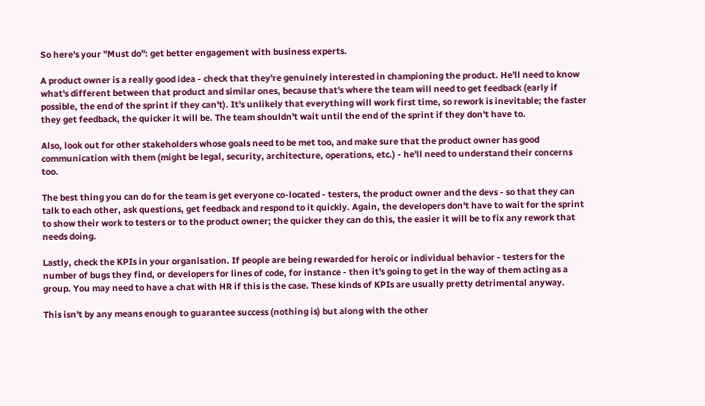So here's your "Must do": get better engagement with business experts.

A product owner is a really good idea - check that they're genuinely interested in championing the product. He'll need to know what's different between that product and similar ones, because that's where the team will need to get feedback (early if possible, the end of the sprint if they can't). It's unlikely that everything will work first time, so rework is inevitable; the faster they get feedback, the quicker it will be. The team shouldn't wait until the end of the sprint if they don't have to.

Also, look out for other stakeholders whose goals need to be met too, and make sure that the product owner has good communication with them (might be legal, security, architecture, operations, etc.) - he'll need to understand their concerns too.

The best thing you can do for the team is get everyone co-located - testers, the product owner and the devs - so that they can talk to each other, ask questions, get feedback and respond to it quickly. Again, the developers don't have to wait for the sprint to show their work to testers or to the product owner; the quicker they can do this, the easier it will be to fix any rework that needs doing.

Lastly, check the KPIs in your organisation. If people are being rewarded for heroic or individual behavior - testers for the number of bugs they find, or developers for lines of code, for instance - then it's going to get in the way of them acting as a group. You may need to have a chat with HR if this is the case. These kinds of KPIs are usually pretty detrimental anyway.

This isn't by any means enough to guarantee success (nothing is) but along with the other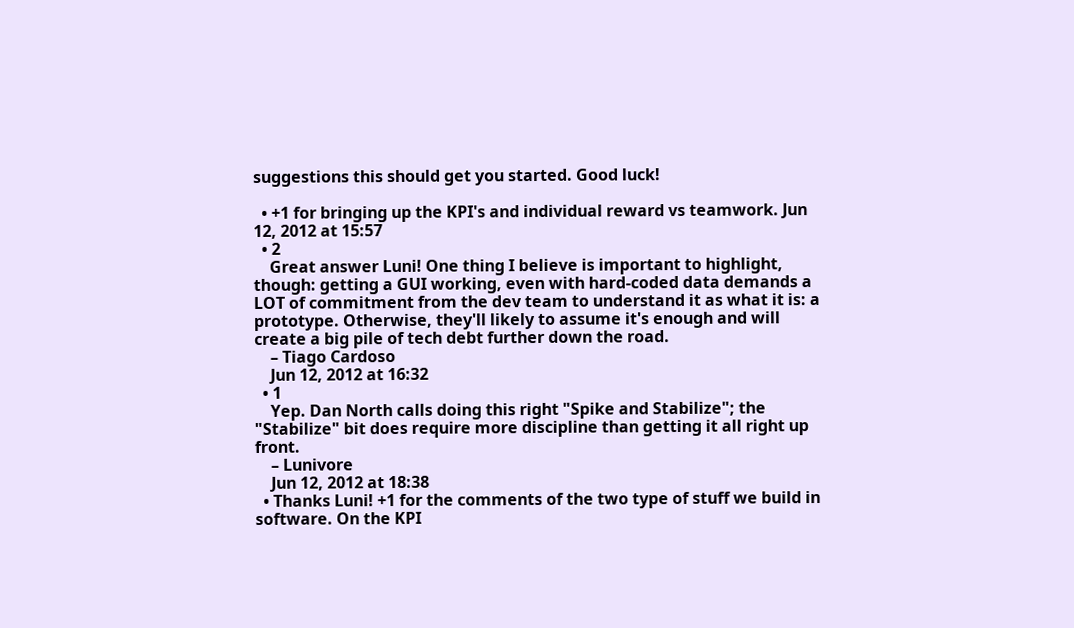suggestions this should get you started. Good luck!

  • +1 for bringing up the KPI's and individual reward vs teamwork. Jun 12, 2012 at 15:57
  • 2
    Great answer Luni! One thing I believe is important to highlight, though: getting a GUI working, even with hard-coded data demands a LOT of commitment from the dev team to understand it as what it is: a prototype. Otherwise, they'll likely to assume it's enough and will create a big pile of tech debt further down the road.
    – Tiago Cardoso
    Jun 12, 2012 at 16:32
  • 1
    Yep. Dan North calls doing this right "Spike and Stabilize"; the "Stabilize" bit does require more discipline than getting it all right up front.
    – Lunivore
    Jun 12, 2012 at 18:38
  • Thanks Luni! +1 for the comments of the two type of stuff we build in software. On the KPI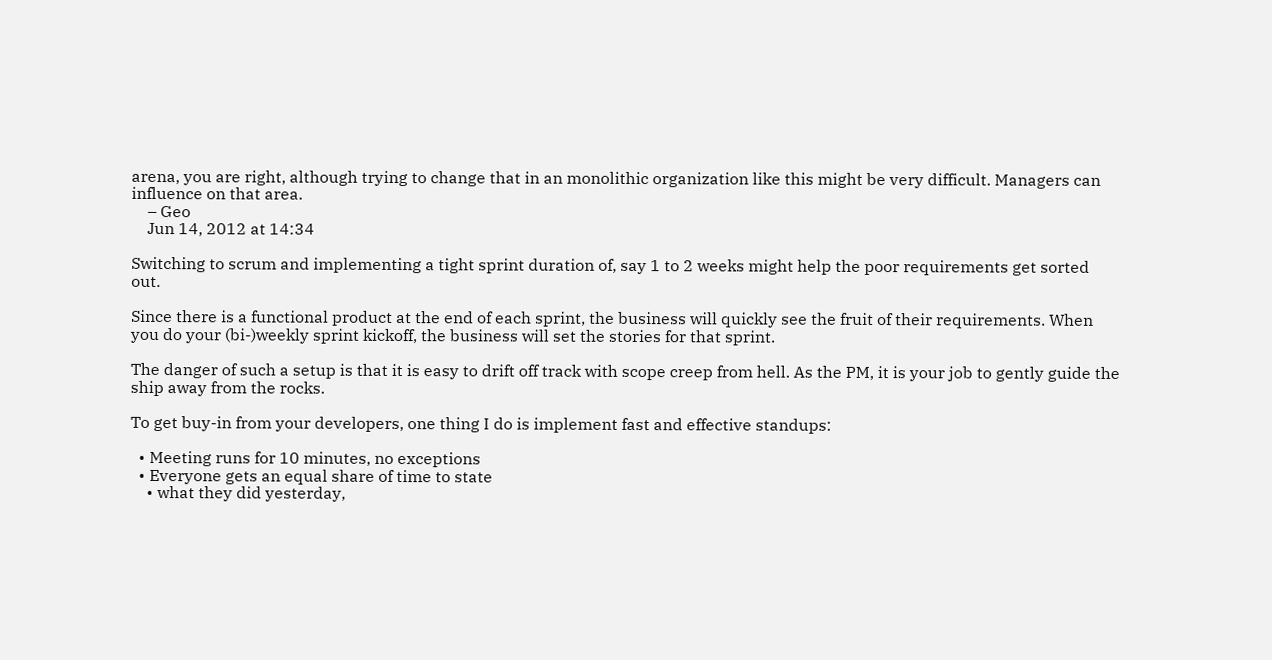arena, you are right, although trying to change that in an monolithic organization like this might be very difficult. Managers can influence on that area.
    – Geo
    Jun 14, 2012 at 14:34

Switching to scrum and implementing a tight sprint duration of, say 1 to 2 weeks might help the poor requirements get sorted out.

Since there is a functional product at the end of each sprint, the business will quickly see the fruit of their requirements. When you do your (bi-)weekly sprint kickoff, the business will set the stories for that sprint.

The danger of such a setup is that it is easy to drift off track with scope creep from hell. As the PM, it is your job to gently guide the ship away from the rocks.

To get buy-in from your developers, one thing I do is implement fast and effective standups:

  • Meeting runs for 10 minutes, no exceptions
  • Everyone gets an equal share of time to state
    • what they did yesterday,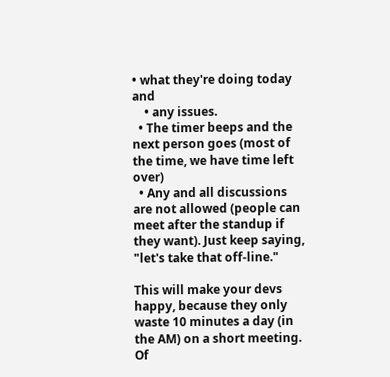• what they're doing today and
    • any issues.
  • The timer beeps and the next person goes (most of the time, we have time left over)
  • Any and all discussions are not allowed (people can meet after the standup if they want). Just keep saying, "let's take that off-line."

This will make your devs happy, because they only waste 10 minutes a day (in the AM) on a short meeting. Of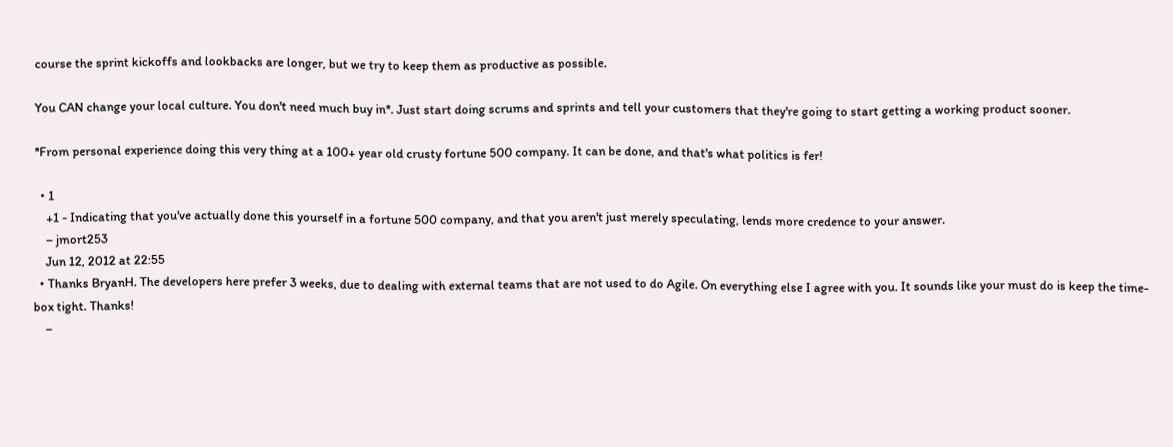course the sprint kickoffs and lookbacks are longer, but we try to keep them as productive as possible.

You CAN change your local culture. You don't need much buy in*. Just start doing scrums and sprints and tell your customers that they're going to start getting a working product sooner.

*From personal experience doing this very thing at a 100+ year old crusty fortune 500 company. It can be done, and that's what politics is fer!

  • 1
    +1 - Indicating that you've actually done this yourself in a fortune 500 company, and that you aren't just merely speculating, lends more credence to your answer.
    – jmort253
    Jun 12, 2012 at 22:55
  • Thanks BryanH. The developers here prefer 3 weeks, due to dealing with external teams that are not used to do Agile. On everything else I agree with you. It sounds like your must do is keep the time-box tight. Thanks!
    –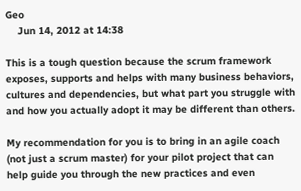Geo
    Jun 14, 2012 at 14:38

This is a tough question because the scrum framework exposes, supports and helps with many business behaviors, cultures and dependencies, but what part you struggle with and how you actually adopt it may be different than others.

My recommendation for you is to bring in an agile coach (not just a scrum master) for your pilot project that can help guide you through the new practices and even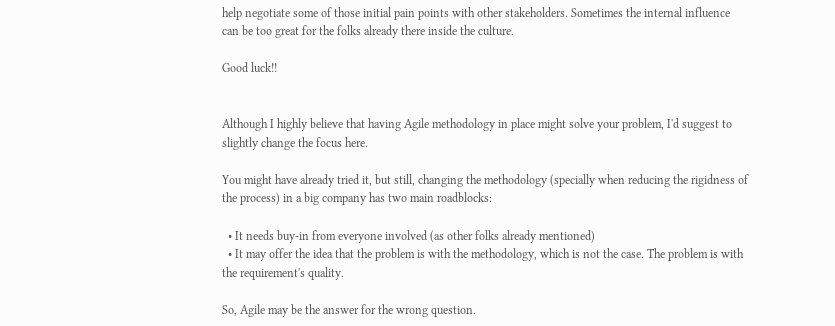help negotiate some of those initial pain points with other stakeholders. Sometimes the internal influence can be too great for the folks already there inside the culture.

Good luck!!


Although I highly believe that having Agile methodology in place might solve your problem, I'd suggest to slightly change the focus here.

You might have already tried it, but still, changing the methodology (specially when reducing the rigidness of the process) in a big company has two main roadblocks:

  • It needs buy-in from everyone involved (as other folks already mentioned)
  • It may offer the idea that the problem is with the methodology, which is not the case. The problem is with the requirement's quality.

So, Agile may be the answer for the wrong question.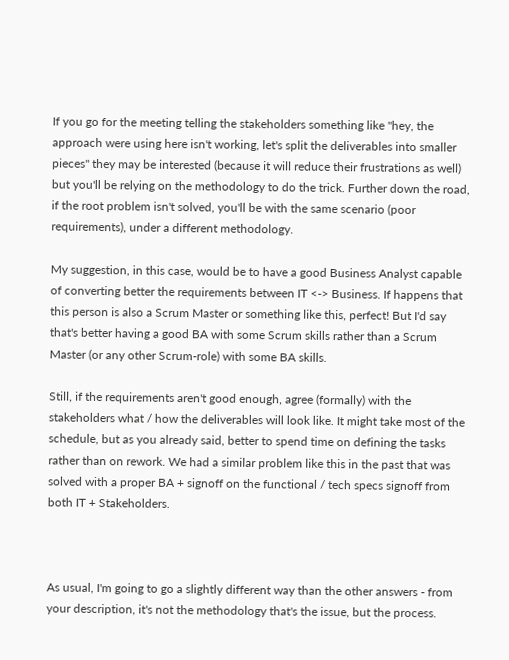If you go for the meeting telling the stakeholders something like "hey, the approach were using here isn't working, let's split the deliverables into smaller pieces" they may be interested (because it will reduce their frustrations as well) but you'll be relying on the methodology to do the trick. Further down the road, if the root problem isn't solved, you'll be with the same scenario (poor requirements), under a different methodology.

My suggestion, in this case, would be to have a good Business Analyst capable of converting better the requirements between IT <-> Business. If happens that this person is also a Scrum Master or something like this, perfect! But I'd say that's better having a good BA with some Scrum skills rather than a Scrum Master (or any other Scrum-role) with some BA skills.

Still, if the requirements aren't good enough, agree (formally) with the stakeholders what / how the deliverables will look like. It might take most of the schedule, but as you already said, better to spend time on defining the tasks rather than on rework. We had a similar problem like this in the past that was solved with a proper BA + signoff on the functional / tech specs signoff from both IT + Stakeholders.



As usual, I'm going to go a slightly different way than the other answers - from your description, it's not the methodology that's the issue, but the process.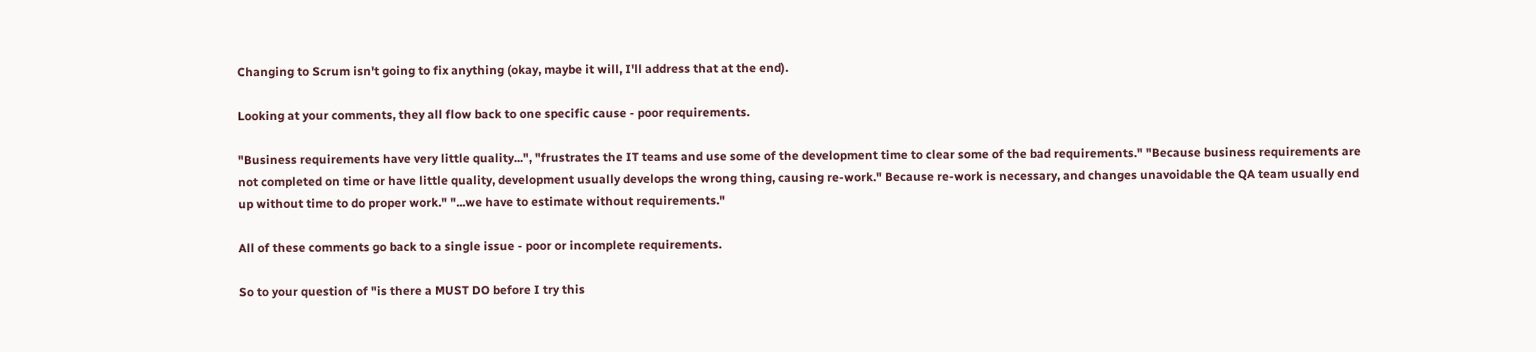Changing to Scrum isn't going to fix anything (okay, maybe it will, I'll address that at the end).

Looking at your comments, they all flow back to one specific cause - poor requirements.

"Business requirements have very little quality...", "frustrates the IT teams and use some of the development time to clear some of the bad requirements." "Because business requirements are not completed on time or have little quality, development usually develops the wrong thing, causing re-work." Because re-work is necessary, and changes unavoidable the QA team usually end up without time to do proper work." "...we have to estimate without requirements."

All of these comments go back to a single issue - poor or incomplete requirements.

So to your question of "is there a MUST DO before I try this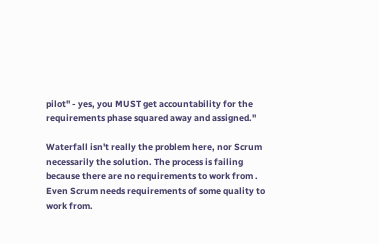pilot" - yes, you MUST get accountability for the requirements phase squared away and assigned."

Waterfall isn't really the problem here, nor Scrum necessarily the solution. The process is failing because there are no requirements to work from . Even Scrum needs requirements of some quality to work from.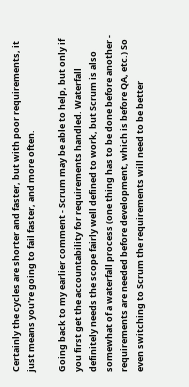Certainly the cycles are shorter and faster, but with poor requirements, it just means you're going to fail faster, and more often.

Going back to my earlier comment - Scrum may be able to help, but only if you first get the accountability for requirements handled. Waterfall definitely needs the scope fairly well defined to work, but Scrum is also somewhat of a waterfall process (one thing has to be done before another - requirements are needed before development, which is before QA, etc.) So even switching to Scrum the requirements will need to be better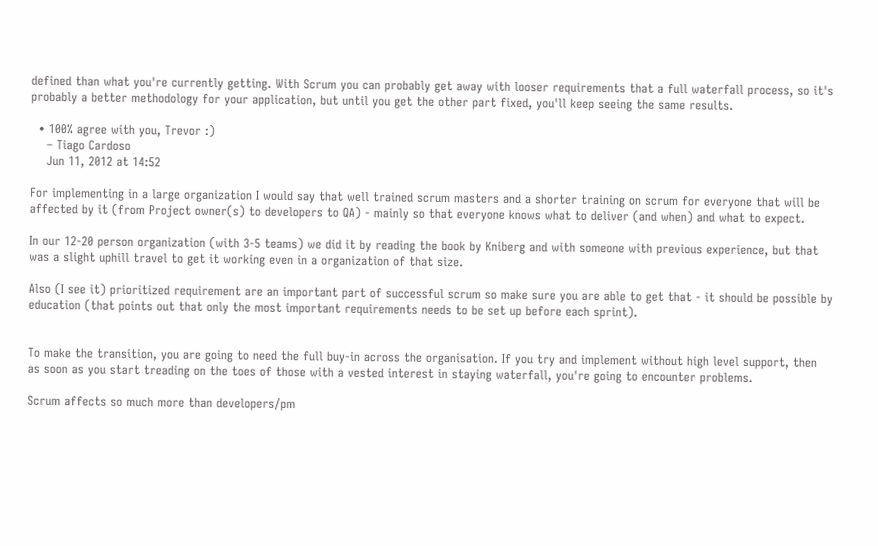defined than what you're currently getting. With Scrum you can probably get away with looser requirements that a full waterfall process, so it's probably a better methodology for your application, but until you get the other part fixed, you'll keep seeing the same results.

  • 100% agree with you, Trevor :)
    – Tiago Cardoso
    Jun 11, 2012 at 14:52

For implementing in a large organization I would say that well trained scrum masters and a shorter training on scrum for everyone that will be affected by it (from Project owner(s) to developers to QA) - mainly so that everyone knows what to deliver (and when) and what to expect.

In our 12-20 person organization (with 3-5 teams) we did it by reading the book by Kniberg and with someone with previous experience, but that was a slight uphill travel to get it working even in a organization of that size.

Also (I see it) prioritized requirement are an important part of successful scrum so make sure you are able to get that - it should be possible by education (that points out that only the most important requirements needs to be set up before each sprint).


To make the transition, you are going to need the full buy-in across the organisation. If you try and implement without high level support, then as soon as you start treading on the toes of those with a vested interest in staying waterfall, you're going to encounter problems.

Scrum affects so much more than developers/pm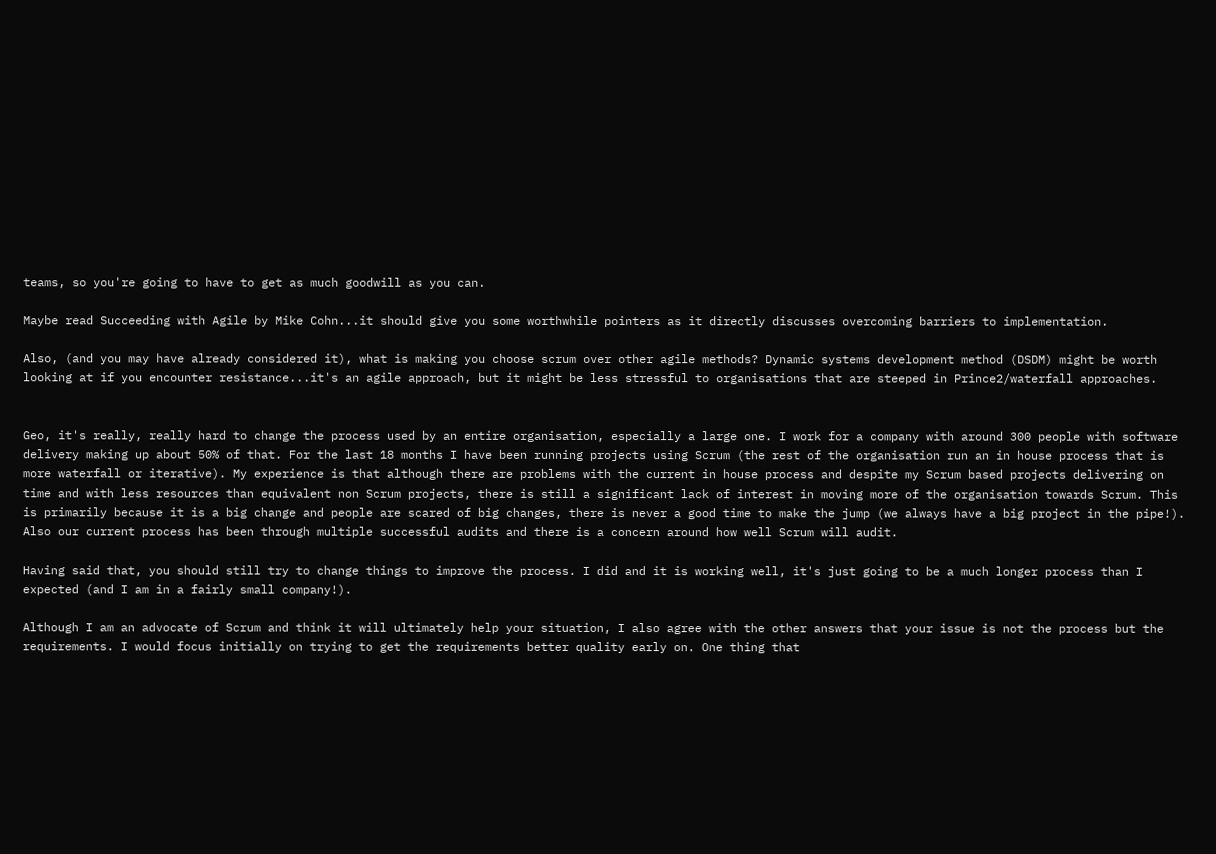teams, so you're going to have to get as much goodwill as you can.

Maybe read Succeeding with Agile by Mike Cohn...it should give you some worthwhile pointers as it directly discusses overcoming barriers to implementation.

Also, (and you may have already considered it), what is making you choose scrum over other agile methods? Dynamic systems development method (DSDM) might be worth looking at if you encounter resistance...it's an agile approach, but it might be less stressful to organisations that are steeped in Prince2/waterfall approaches.


Geo, it's really, really hard to change the process used by an entire organisation, especially a large one. I work for a company with around 300 people with software delivery making up about 50% of that. For the last 18 months I have been running projects using Scrum (the rest of the organisation run an in house process that is more waterfall or iterative). My experience is that although there are problems with the current in house process and despite my Scrum based projects delivering on time and with less resources than equivalent non Scrum projects, there is still a significant lack of interest in moving more of the organisation towards Scrum. This is primarily because it is a big change and people are scared of big changes, there is never a good time to make the jump (we always have a big project in the pipe!). Also our current process has been through multiple successful audits and there is a concern around how well Scrum will audit.

Having said that, you should still try to change things to improve the process. I did and it is working well, it's just going to be a much longer process than I expected (and I am in a fairly small company!).

Although I am an advocate of Scrum and think it will ultimately help your situation, I also agree with the other answers that your issue is not the process but the requirements. I would focus initially on trying to get the requirements better quality early on. One thing that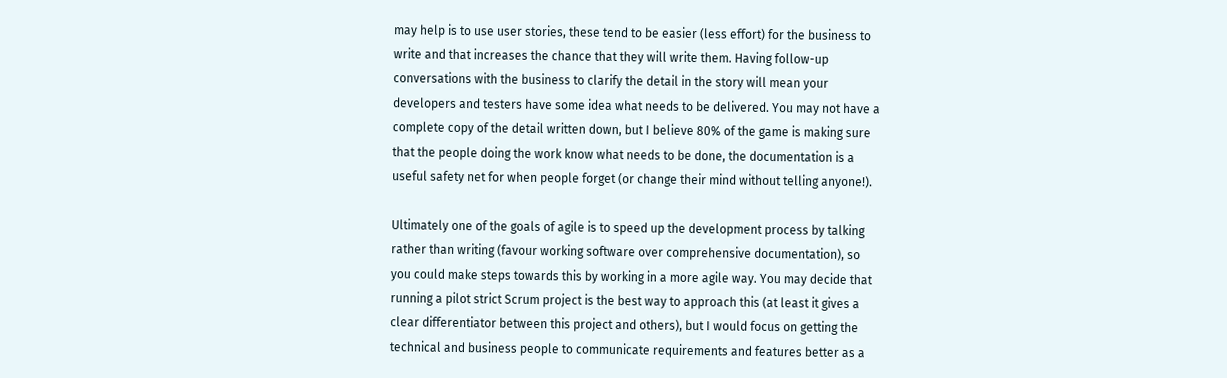may help is to use user stories, these tend to be easier (less effort) for the business to write and that increases the chance that they will write them. Having follow-up conversations with the business to clarify the detail in the story will mean your developers and testers have some idea what needs to be delivered. You may not have a complete copy of the detail written down, but I believe 80% of the game is making sure that the people doing the work know what needs to be done, the documentation is a useful safety net for when people forget (or change their mind without telling anyone!).

Ultimately one of the goals of agile is to speed up the development process by talking rather than writing (favour working software over comprehensive documentation), so you could make steps towards this by working in a more agile way. You may decide that running a pilot strict Scrum project is the best way to approach this (at least it gives a clear differentiator between this project and others), but I would focus on getting the technical and business people to communicate requirements and features better as a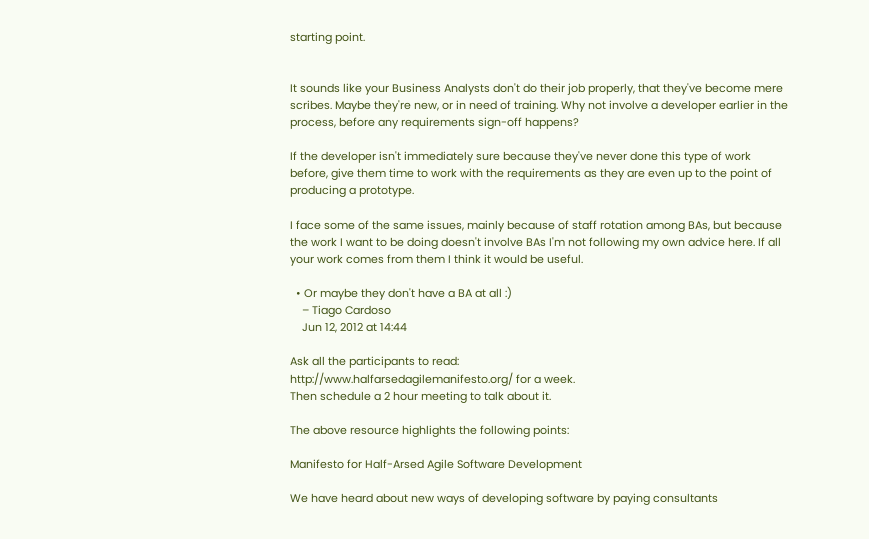starting point.


It sounds like your Business Analysts don't do their job properly, that they've become mere scribes. Maybe they're new, or in need of training. Why not involve a developer earlier in the process, before any requirements sign-off happens?

If the developer isn't immediately sure because they've never done this type of work before, give them time to work with the requirements as they are even up to the point of producing a prototype.

I face some of the same issues, mainly because of staff rotation among BAs, but because the work I want to be doing doesn't involve BAs I'm not following my own advice here. If all your work comes from them I think it would be useful.

  • Or maybe they don't have a BA at all :)
    – Tiago Cardoso
    Jun 12, 2012 at 14:44

Ask all the participants to read:
http://www.halfarsedagilemanifesto.org/ for a week.
Then schedule a 2 hour meeting to talk about it.

The above resource highlights the following points:

Manifesto for Half-Arsed Agile Software Development

We have heard about new ways of developing software by paying consultants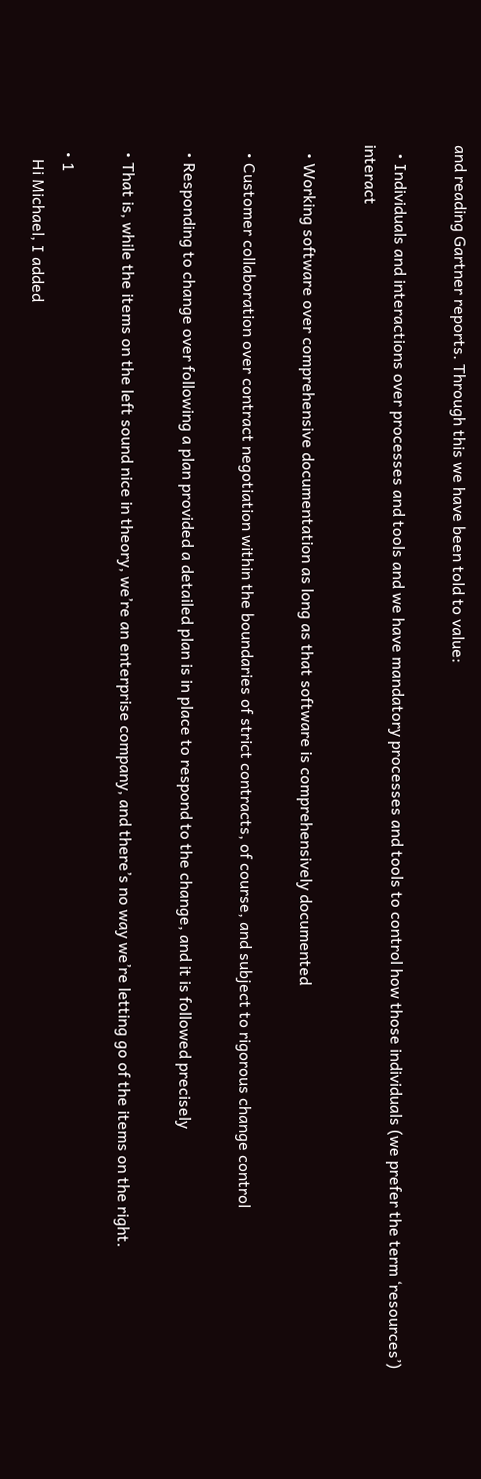and reading Gartner reports. Through this we have been told to value:

  • Individuals and interactions over processes and tools and we have mandatory processes and tools to control how those individuals (we prefer the term ‘resources’) interact

  • Working software over comprehensive documentation as long as that software is comprehensively documented

  • Customer collaboration over contract negotiation within the boundaries of strict contracts, of course, and subject to rigorous change control

  • Responding to change over following a plan provided a detailed plan is in place to respond to the change, and it is followed precisely

  • That is, while the items on the left sound nice in theory, we’re an enterprise company, and there’s no way we’re letting go of the items on the right.

  • 1
    Hi Michael, I added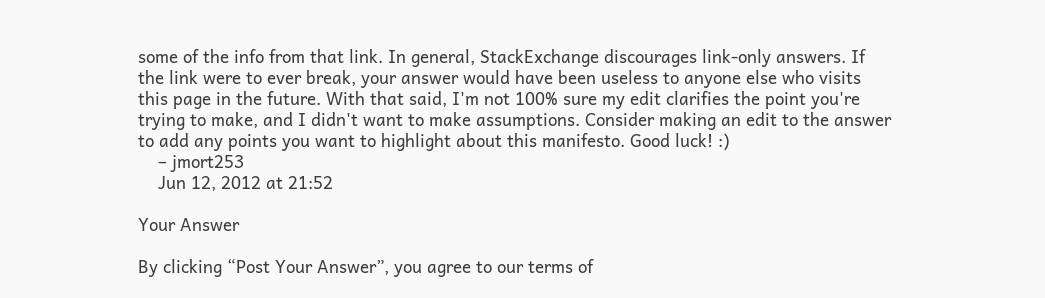some of the info from that link. In general, StackExchange discourages link-only answers. If the link were to ever break, your answer would have been useless to anyone else who visits this page in the future. With that said, I'm not 100% sure my edit clarifies the point you're trying to make, and I didn't want to make assumptions. Consider making an edit to the answer to add any points you want to highlight about this manifesto. Good luck! :)
    – jmort253
    Jun 12, 2012 at 21:52

Your Answer

By clicking “Post Your Answer”, you agree to our terms of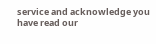service and acknowledge you have read our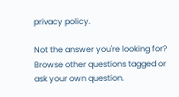privacy policy.

Not the answer you're looking for? Browse other questions tagged or ask your own question.